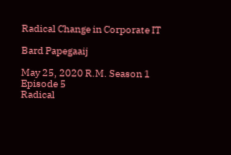Radical Change in Corporate IT

Bard Papegaaij

May 25, 2020 R.M. Season 1 Episode 5
Radical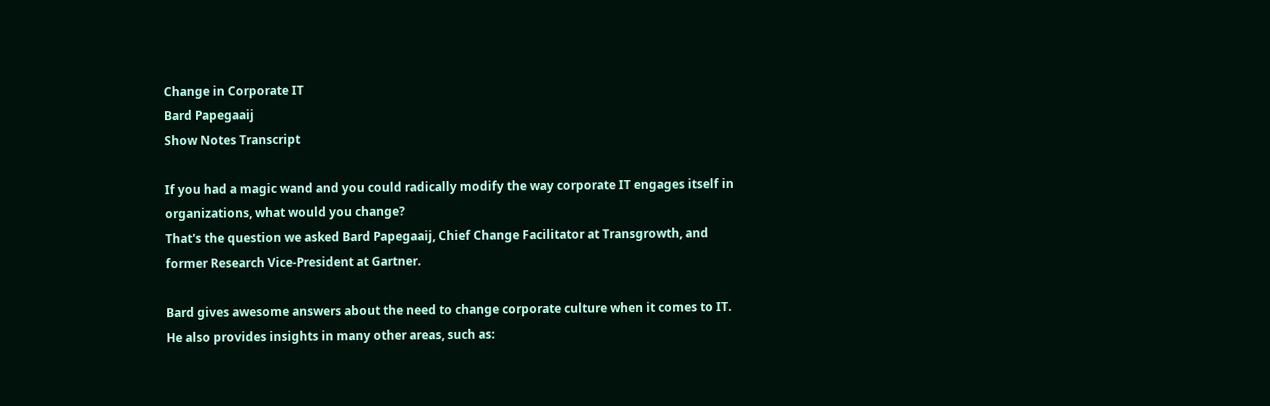Change in Corporate IT
Bard Papegaaij
Show Notes Transcript

If you had a magic wand and you could radically modify the way corporate IT engages itself in organizations, what would you change?
That's the question we asked Bard Papegaaij, Chief Change Facilitator at Transgrowth, and former Research Vice-President at Gartner.

Bard gives awesome answers about the need to change corporate culture when it comes to IT.  He also provides insights in many other areas, such as: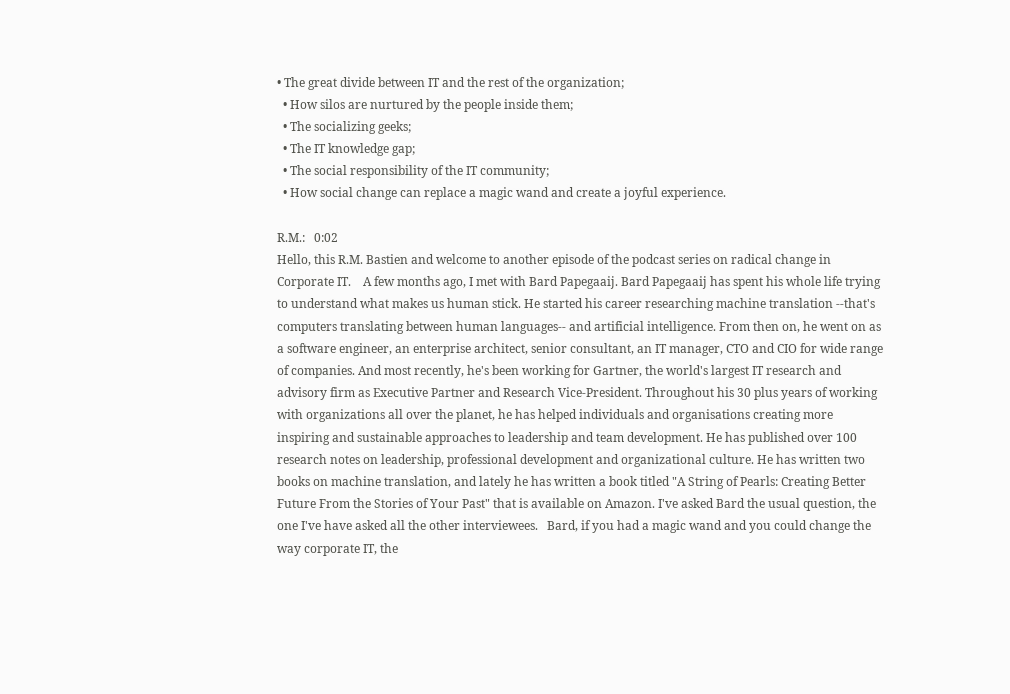• The great divide between IT and the rest of the organization;
  • How silos are nurtured by the people inside them;
  • The socializing geeks;
  • The IT knowledge gap;
  • The social responsibility of the IT community;
  • How social change can replace a magic wand and create a joyful experience.

R.M.:   0:02
Hello, this R.M. Bastien and welcome to another episode of the podcast series on radical change in Corporate IT.    A few months ago, I met with Bard Papegaaij. Bard Papegaaij has spent his whole life trying to understand what makes us human stick. He started his career researching machine translation --that's computers translating between human languages-- and artificial intelligence. From then on, he went on as a software engineer, an enterprise architect, senior consultant, an IT manager, CTO and CIO for wide range of companies. And most recently, he's been working for Gartner, the world's largest IT research and advisory firm as Executive Partner and Research Vice-President. Throughout his 30 plus years of working with organizations all over the planet, he has helped individuals and organisations creating more inspiring and sustainable approaches to leadership and team development. He has published over 100 research notes on leadership, professional development and organizational culture. He has written two books on machine translation, and lately he has written a book titled "A String of Pearls: Creating Better Future From the Stories of Your Past" that is available on Amazon. I've asked Bard the usual question, the one I've have asked all the other interviewees.   Bard, if you had a magic wand and you could change the way corporate IT, the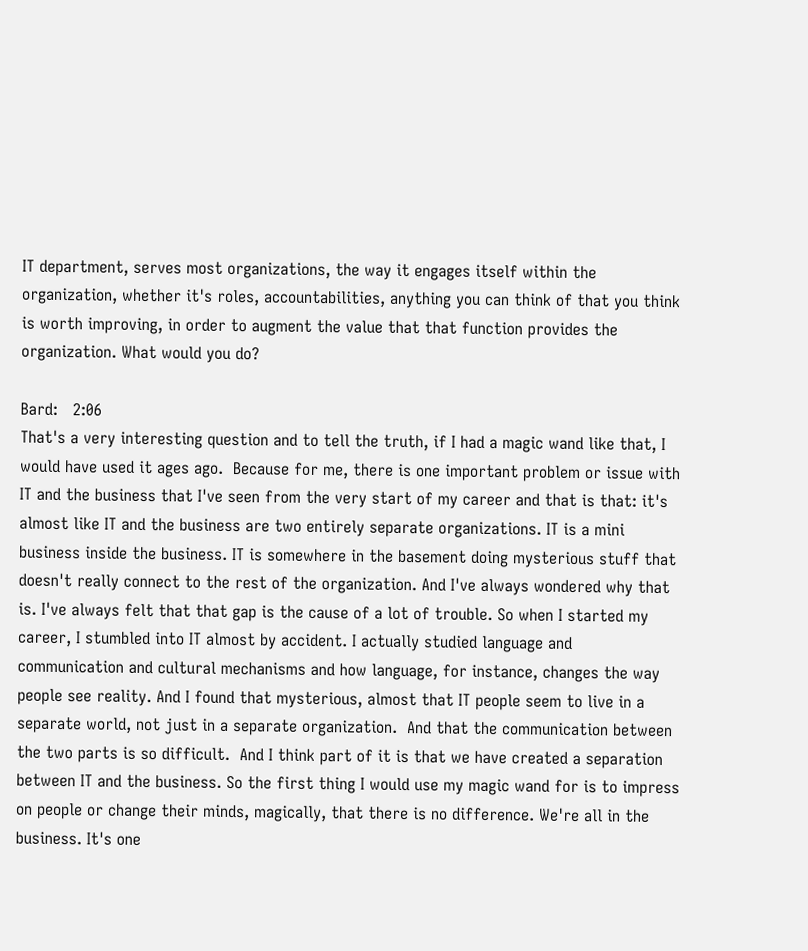IT department, serves most organizations, the way it engages itself within the organization, whether it's roles, accountabilities, anything you can think of that you think is worth improving, in order to augment the value that that function provides the organization. What would you do?

Bard:   2:06
That's a very interesting question and to tell the truth, if I had a magic wand like that, I would have used it ages ago.  Because for me, there is one important problem or issue with IT and the business that I've seen from the very start of my career and that is that: it's almost like IT and the business are two entirely separate organizations. IT is a mini business inside the business. IT is somewhere in the basement doing mysterious stuff that doesn't really connect to the rest of the organization. And I've always wondered why that is. I've always felt that that gap is the cause of a lot of trouble. So when I started my career, I stumbled into IT almost by accident. I actually studied language and communication and cultural mechanisms and how language, for instance, changes the way people see reality. And I found that mysterious, almost that IT people seem to live in a separate world, not just in a separate organization.  And that the communication between the two parts is so difficult.  And I think part of it is that we have created a separation between IT and the business. So the first thing I would use my magic wand for is to impress on people or change their minds, magically, that there is no difference. We're all in the business. It's one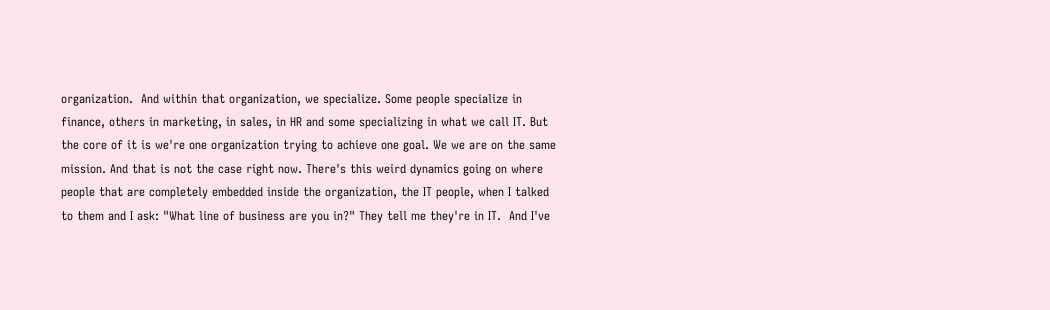organization.  And within that organization, we specialize. Some people specialize in finance, others in marketing, in sales, in HR and some specializing in what we call IT. But the core of it is we're one organization trying to achieve one goal. We we are on the same mission. And that is not the case right now. There's this weird dynamics going on where people that are completely embedded inside the organization, the IT people, when I talked to them and I ask: "What line of business are you in?" They tell me they're in IT.  And I've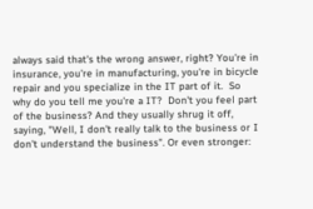always said that's the wrong answer, right? You're in insurance, you're in manufacturing, you're in bicycle repair and you specialize in the IT part of it.  So why do you tell me you're a IT?  Don't you feel part of the business? And they usually shrug it off, saying, "Well, I don't really talk to the business or I don't understand the business". Or even stronger: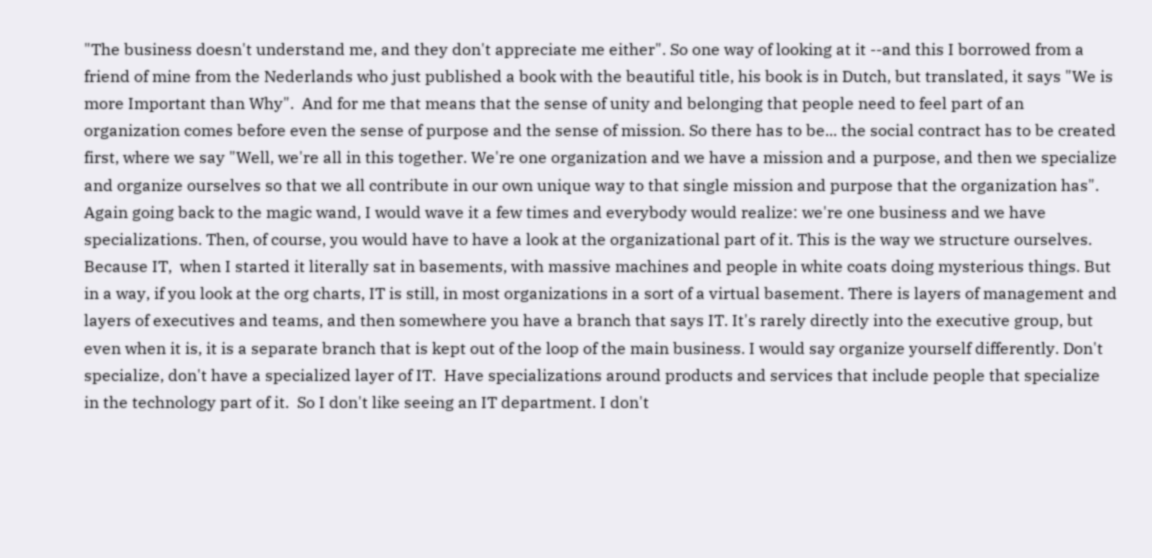"The business doesn't understand me, and they don't appreciate me either". So one way of looking at it --and this I borrowed from a friend of mine from the Nederlands who just published a book with the beautiful title, his book is in Dutch, but translated, it says "We is more Important than Why".  And for me that means that the sense of unity and belonging that people need to feel part of an organization comes before even the sense of purpose and the sense of mission. So there has to be... the social contract has to be created first, where we say "Well, we're all in this together. We're one organization and we have a mission and a purpose, and then we specialize and organize ourselves so that we all contribute in our own unique way to that single mission and purpose that the organization has".    Again going back to the magic wand, I would wave it a few times and everybody would realize: we're one business and we have specializations. Then, of course, you would have to have a look at the organizational part of it. This is the way we structure ourselves.  Because IT,  when I started it literally sat in basements, with massive machines and people in white coats doing mysterious things. But in a way, if you look at the org charts, IT is still, in most organizations in a sort of a virtual basement. There is layers of management and layers of executives and teams, and then somewhere you have a branch that says IT. It's rarely directly into the executive group, but even when it is, it is a separate branch that is kept out of the loop of the main business. I would say organize yourself differently. Don't specialize, don't have a specialized layer of IT.  Have specializations around products and services that include people that specialize in the technology part of it.  So I don't like seeing an IT department. I don't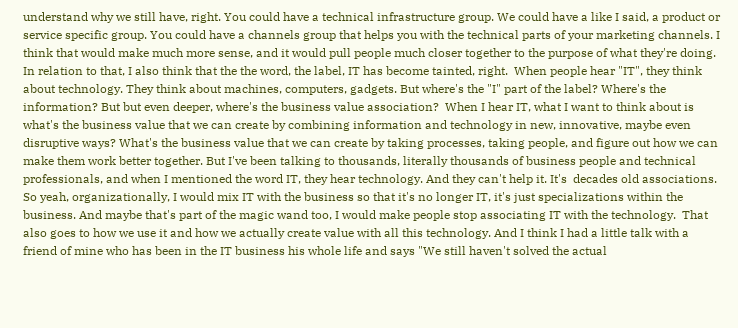understand why we still have, right. You could have a technical infrastructure group. We could have a like I said, a product or service specific group. You could have a channels group that helps you with the technical parts of your marketing channels. I think that would make much more sense, and it would pull people much closer together to the purpose of what they're doing. In relation to that, I also think that the the word, the label, IT has become tainted, right.  When people hear "IT", they think about technology. They think about machines, computers, gadgets. But where's the "I" part of the label? Where's the information? But but even deeper, where's the business value association?  When I hear IT, what I want to think about is what's the business value that we can create by combining information and technology in new, innovative, maybe even disruptive ways? What's the business value that we can create by taking processes, taking people, and figure out how we can make them work better together. But I've been talking to thousands, literally thousands of business people and technical professionals, and when I mentioned the word IT, they hear technology. And they can't help it. It's  decades old associations. So yeah, organizationally, I would mix IT with the business so that it's no longer IT, it's just specializations within the business. And maybe that's part of the magic wand too, I would make people stop associating IT with the technology.  That also goes to how we use it and how we actually create value with all this technology. And I think I had a little talk with a friend of mine who has been in the IT business his whole life and says "We still haven't solved the actual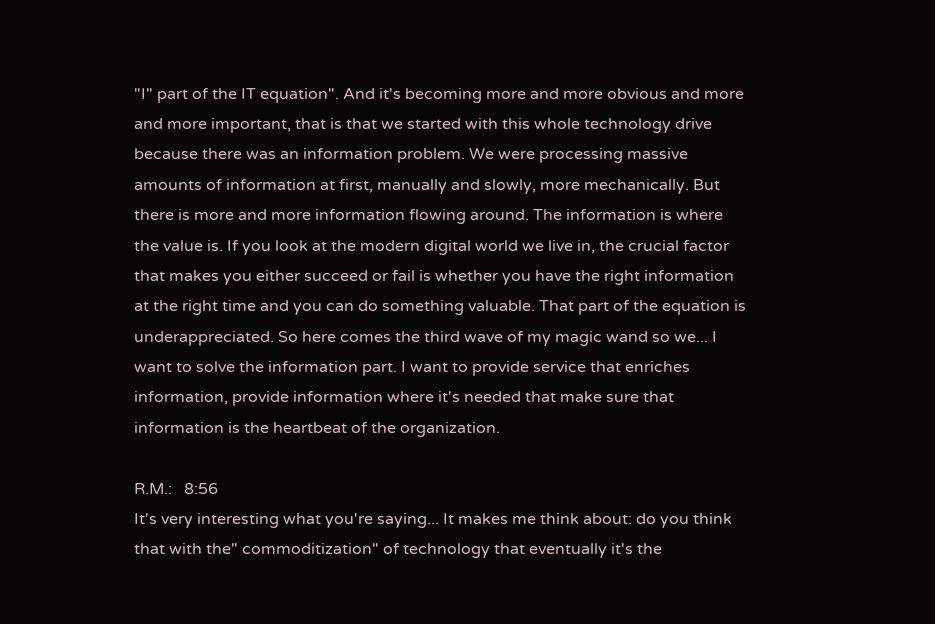"I" part of the IT equation". And it's becoming more and more obvious and more and more important, that is that we started with this whole technology drive because there was an information problem. We were processing massive amounts of information at first, manually and slowly, more mechanically. But there is more and more information flowing around. The information is where the value is. If you look at the modern digital world we live in, the crucial factor that makes you either succeed or fail is whether you have the right information at the right time and you can do something valuable. That part of the equation is underappreciated. So here comes the third wave of my magic wand so we... I want to solve the information part. I want to provide service that enriches information, provide information where it's needed that make sure that information is the heartbeat of the organization.

R.M.:   8:56
It's very interesting what you're saying... It makes me think about: do you think that with the" commoditization" of technology that eventually it's the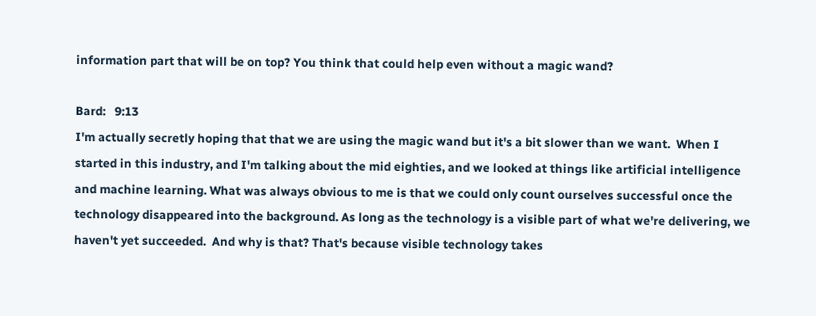information part that will be on top? You think that could help even without a magic wand?

Bard:   9:13
I'm actually secretly hoping that that we are using the magic wand but it's a bit slower than we want.  When I started in this industry, and I'm talking about the mid eighties, and we looked at things like artificial intelligence and machine learning. What was always obvious to me is that we could only count ourselves successful once the technology disappeared into the background. As long as the technology is a visible part of what we're delivering, we haven't yet succeeded.  And why is that? That's because visible technology takes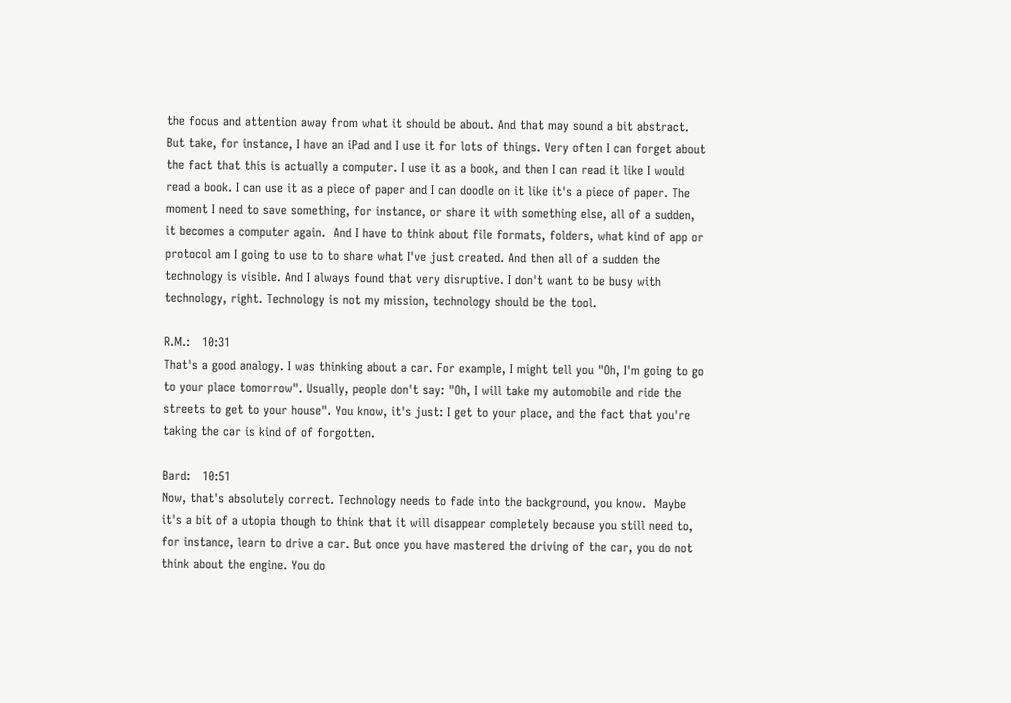the focus and attention away from what it should be about. And that may sound a bit abstract. But take, for instance, I have an iPad and I use it for lots of things. Very often I can forget about the fact that this is actually a computer. I use it as a book, and then I can read it like I would read a book. I can use it as a piece of paper and I can doodle on it like it's a piece of paper. The moment I need to save something, for instance, or share it with something else, all of a sudden, it becomes a computer again.  And I have to think about file formats, folders, what kind of app or protocol am I going to use to to share what I've just created. And then all of a sudden the technology is visible. And I always found that very disruptive. I don't want to be busy with technology, right. Technology is not my mission, technology should be the tool.

R.M.:   10:31
That's a good analogy. I was thinking about a car. For example, I might tell you "Oh, I'm going to go to your place tomorrow". Usually, people don't say: "Oh, I will take my automobile and ride the streets to get to your house". You know, it's just: I get to your place, and the fact that you're taking the car is kind of of forgotten.

Bard:   10:51
Now, that's absolutely correct. Technology needs to fade into the background, you know.  Maybe it's a bit of a utopia though to think that it will disappear completely because you still need to, for instance, learn to drive a car. But once you have mastered the driving of the car, you do not think about the engine. You do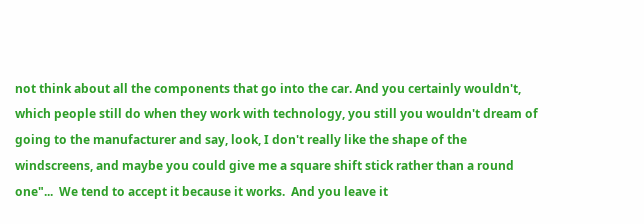not think about all the components that go into the car. And you certainly wouldn't, which people still do when they work with technology, you still you wouldn't dream of going to the manufacturer and say, look, I don't really like the shape of the windscreens, and maybe you could give me a square shift stick rather than a round one"...  We tend to accept it because it works.  And you leave it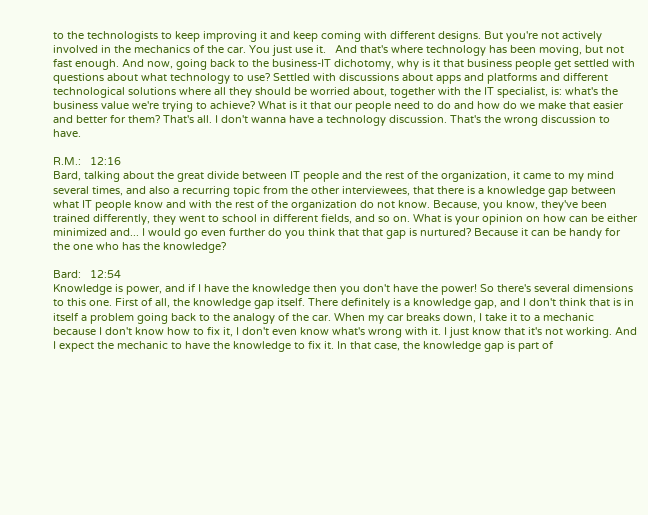to the technologists to keep improving it and keep coming with different designs. But you're not actively involved in the mechanics of the car. You just use it.   And that's where technology has been moving, but not fast enough. And now, going back to the business-IT dichotomy, why is it that business people get settled with questions about what technology to use? Settled with discussions about apps and platforms and different technological solutions where all they should be worried about, together with the IT specialist, is: what's the business value we're trying to achieve? What is it that our people need to do and how do we make that easier and better for them? That's all. I don't wanna have a technology discussion. That's the wrong discussion to have.

R.M.:   12:16
Bard, talking about the great divide between IT people and the rest of the organization, it came to my mind several times, and also a recurring topic from the other interviewees, that there is a knowledge gap between what IT people know and with the rest of the organization do not know. Because, you know, they've been trained differently, they went to school in different fields, and so on. What is your opinion on how can be either minimized and... I would go even further do you think that that gap is nurtured? Because it can be handy for the one who has the knowledge?

Bard:   12:54
Knowledge is power, and if I have the knowledge then you don't have the power! So there's several dimensions to this one. First of all, the knowledge gap itself. There definitely is a knowledge gap, and I don't think that is in itself a problem going back to the analogy of the car. When my car breaks down, I take it to a mechanic because I don't know how to fix it, I don't even know what's wrong with it. I just know that it's not working. And I expect the mechanic to have the knowledge to fix it. In that case, the knowledge gap is part of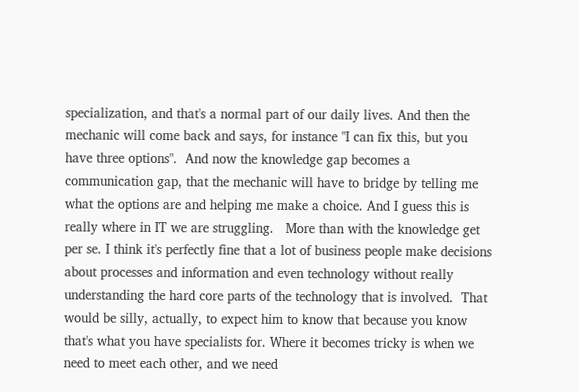specialization, and that's a normal part of our daily lives. And then the mechanic will come back and says, for instance "I can fix this, but you have three options".  And now the knowledge gap becomes a communication gap, that the mechanic will have to bridge by telling me what the options are and helping me make a choice. And I guess this is really where in IT we are struggling.   More than with the knowledge get per se. I think it's perfectly fine that a lot of business people make decisions about processes and information and even technology without really understanding the hard core parts of the technology that is involved.  That would be silly, actually, to expect him to know that because you know that's what you have specialists for. Where it becomes tricky is when we need to meet each other, and we need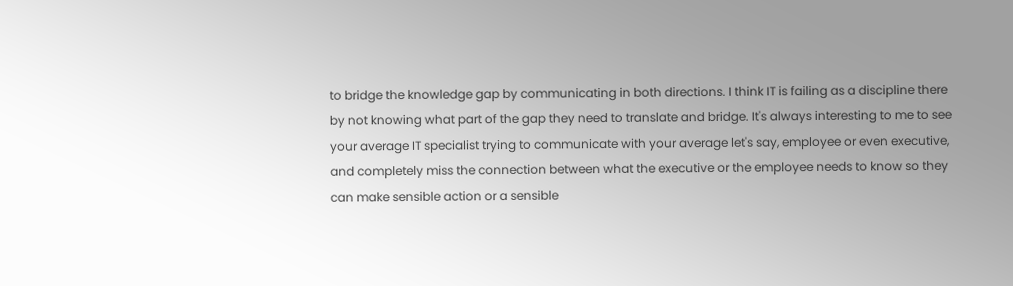to bridge the knowledge gap by communicating in both directions. I think IT is failing as a discipline there by not knowing what part of the gap they need to translate and bridge. It's always interesting to me to see your average IT specialist trying to communicate with your average let's say, employee or even executive, and completely miss the connection between what the executive or the employee needs to know so they can make sensible action or a sensible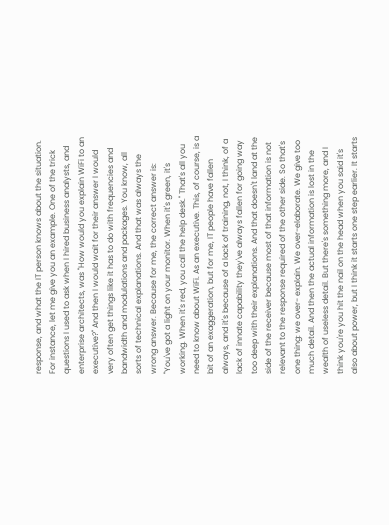response, and what the IT person knows about the situation. For instance, let me give you an example. One of the trick questions I used to ask when I hired business analysts, and enterprise architects, was "How would you explain WiFi to an executive?" And then I would wait for their answer I would very often get things like it has to do with frequencies and bandwidth and modulations and packages. You know, all sorts of technical explanations. And that was always the wrong answer. Because for me, the correct answer is: "You've got a light on your monitor. When it's green, it's working. When it's red, you call the help desk." That's all you need to know about WiFi. As an executive. This, of course, is a bit of an exaggeration, but for me, IT people have fallen always, and it's because of a lack of training, not, I think, of a lack of innate capability they've always fallen for going way too deep with their explanations. And that doesn't land at the side of the receiver because most of that information is not relevant to the response required of the other side. So that's one thing: we over- explain. We over-elaborate. We give too much detail. And then the actual information is lost in the wealth of useless detail. But there's something more, and I think you're you hit the nail on the head when you said it's also about power, but I think it starts one step earlier. It starts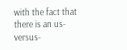with the fact that there is an us-versus-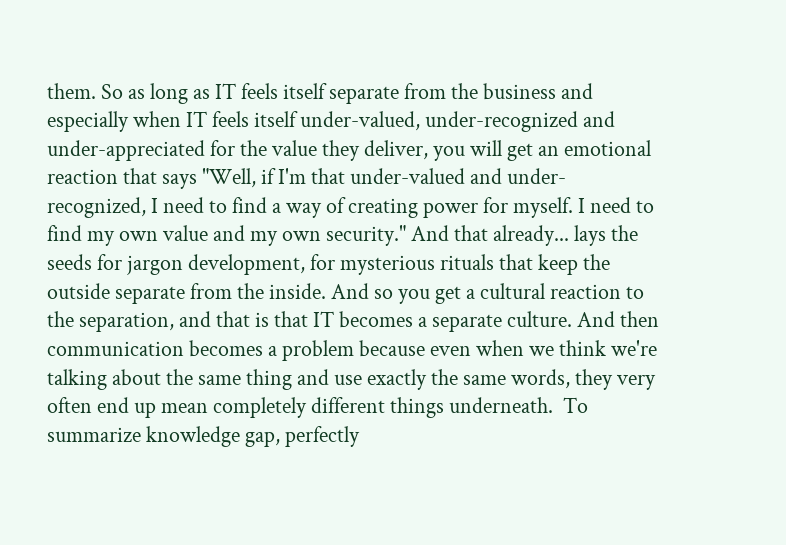them. So as long as IT feels itself separate from the business and especially when IT feels itself under-valued, under-recognized and under-appreciated for the value they deliver, you will get an emotional reaction that says "Well, if I'm that under-valued and under-recognized, I need to find a way of creating power for myself. I need to find my own value and my own security." And that already... lays the seeds for jargon development, for mysterious rituals that keep the outside separate from the inside. And so you get a cultural reaction to the separation, and that is that IT becomes a separate culture. And then communication becomes a problem because even when we think we're talking about the same thing and use exactly the same words, they very often end up mean completely different things underneath.  To summarize knowledge gap, perfectly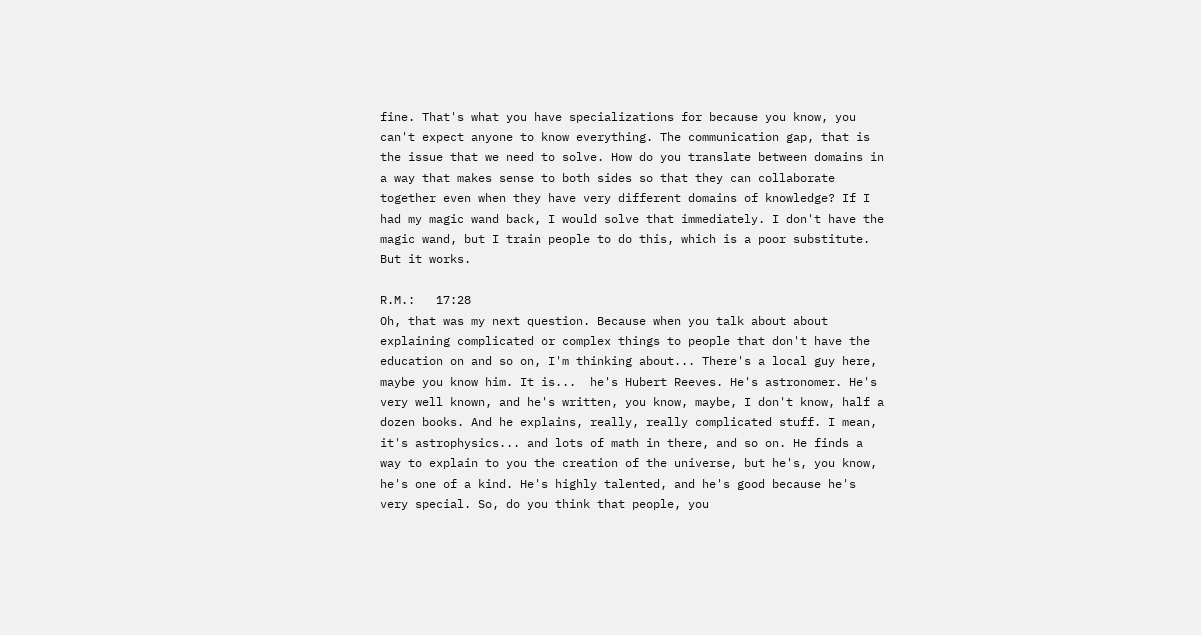fine. That's what you have specializations for because you know, you can't expect anyone to know everything. The communication gap, that is the issue that we need to solve. How do you translate between domains in a way that makes sense to both sides so that they can collaborate together even when they have very different domains of knowledge? If I had my magic wand back, I would solve that immediately. I don't have the magic wand, but I train people to do this, which is a poor substitute. But it works.

R.M.:   17:28
Oh, that was my next question. Because when you talk about about explaining complicated or complex things to people that don't have the education on and so on, I'm thinking about... There's a local guy here, maybe you know him. It is...  he's Hubert Reeves. He's astronomer. He's very well known, and he's written, you know, maybe, I don't know, half a dozen books. And he explains, really, really complicated stuff. I mean, it's astrophysics... and lots of math in there, and so on. He finds a way to explain to you the creation of the universe, but he's, you know, he's one of a kind. He's highly talented, and he's good because he's very special. So, do you think that people, you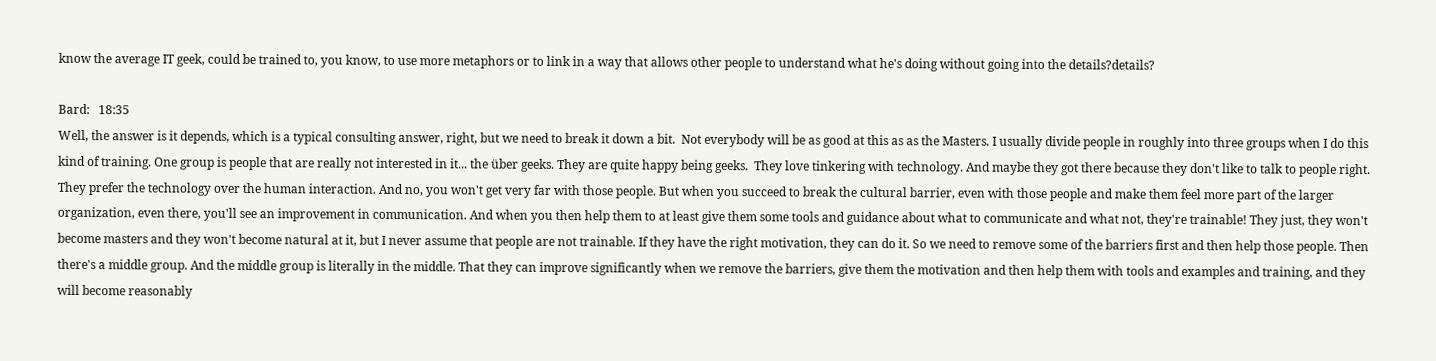know the average IT geek, could be trained to, you know, to use more metaphors or to link in a way that allows other people to understand what he's doing without going into the details?details?

Bard:   18:35
Well, the answer is it depends, which is a typical consulting answer, right, but we need to break it down a bit.  Not everybody will be as good at this as as the Masters. I usually divide people in roughly into three groups when I do this kind of training. One group is people that are really not interested in it... the über geeks. They are quite happy being geeks.  They love tinkering with technology. And maybe they got there because they don't like to talk to people right. They prefer the technology over the human interaction. And no, you won't get very far with those people. But when you succeed to break the cultural barrier, even with those people and make them feel more part of the larger organization, even there, you'll see an improvement in communication. And when you then help them to at least give them some tools and guidance about what to communicate and what not, they're trainable! They just, they won't become masters and they won't become natural at it, but I never assume that people are not trainable. If they have the right motivation, they can do it. So we need to remove some of the barriers first and then help those people. Then there's a middle group. And the middle group is literally in the middle. That they can improve significantly when we remove the barriers, give them the motivation and then help them with tools and examples and training, and they will become reasonably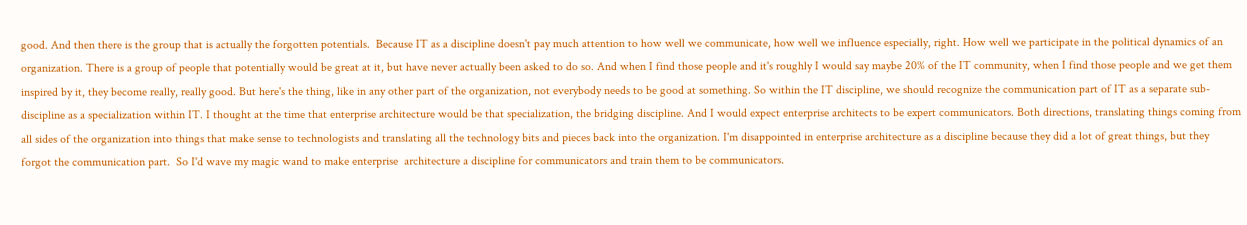good. And then there is the group that is actually the forgotten potentials.  Because IT as a discipline doesn't pay much attention to how well we communicate, how well we influence especially, right. How well we participate in the political dynamics of an organization. There is a group of people that potentially would be great at it, but have never actually been asked to do so. And when I find those people and it's roughly I would say maybe 20% of the IT community, when I find those people and we get them inspired by it, they become really, really good. But here's the thing, like in any other part of the organization, not everybody needs to be good at something. So within the IT discipline, we should recognize the communication part of IT as a separate sub-discipline as a specialization within IT. I thought at the time that enterprise architecture would be that specialization, the bridging discipline. And I would expect enterprise architects to be expert communicators. Both directions, translating things coming from all sides of the organization into things that make sense to technologists and translating all the technology bits and pieces back into the organization. I'm disappointed in enterprise architecture as a discipline because they did a lot of great things, but they forgot the communication part.  So I'd wave my magic wand to make enterprise  architecture a discipline for communicators and train them to be communicators.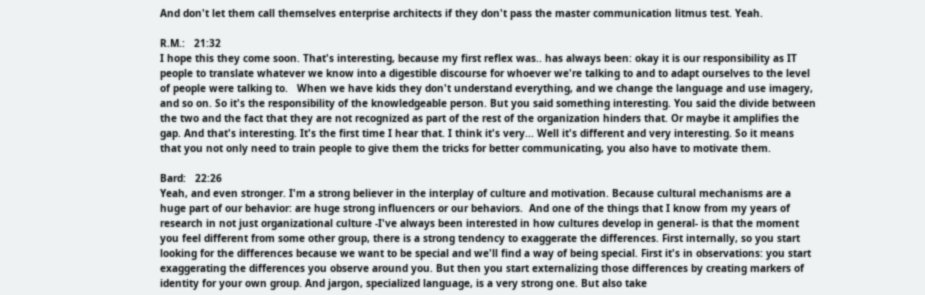And don't let them call themselves enterprise architects if they don't pass the master communication litmus test. Yeah.

R.M.:   21:32
I hope this they come soon. That's interesting, because my first reflex was.. has always been: okay it is our responsibility as IT people to translate whatever we know into a digestible discourse for whoever we're talking to and to adapt ourselves to the level of people were talking to.   When we have kids they don't understand everything, and we change the language and use imagery, and so on. So it's the responsibility of the knowledgeable person. But you said something interesting. You said the divide between the two and the fact that they are not recognized as part of the rest of the organization hinders that. Or maybe it amplifies the gap. And that's interesting. It's the first time I hear that. I think it's very... Well it's different and very interesting. So it means that you not only need to train people to give them the tricks for better communicating, you also have to motivate them.

Bard:   22:26
Yeah, and even stronger. I'm a strong believer in the interplay of culture and motivation. Because cultural mechanisms are a huge part of our behavior: are huge strong influencers or our behaviors.  And one of the things that I know from my years of research in not just organizational culture -I've always been interested in how cultures develop in general- is that the moment you feel different from some other group, there is a strong tendency to exaggerate the differences. First internally, so you start looking for the differences because we want to be special and we'll find a way of being special. First it's in observations: you start exaggerating the differences you observe around you. But then you start externalizing those differences by creating markers of identity for your own group. And jargon, specialized language, is a very strong one. But also take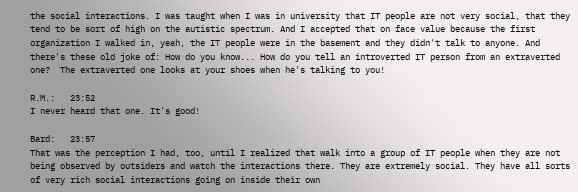the social interactions. I was taught when I was in university that IT people are not very social, that they tend to be sort of high on the autistic spectrum. And I accepted that on face value because the first organization I walked in, yeah, the IT people were in the basement and they didn't talk to anyone. And there's these old joke of: How do you know... How do you tell an introverted IT person from an extraverted one?  The extraverted one looks at your shoes when he's talking to you!

R.M.:   23:52
I never heard that one. It's good!

Bard:   23:57
That was the perception I had, too, until I realized that walk into a group of IT people when they are not being observed by outsiders and watch the interactions there. They are extremely social. They have all sorts of very rich social interactions going on inside their own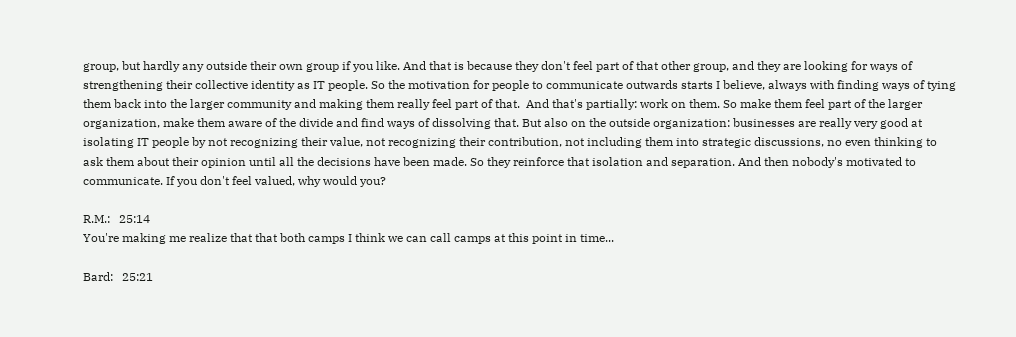group, but hardly any outside their own group if you like. And that is because they don't feel part of that other group, and they are looking for ways of strengthening their collective identity as IT people. So the motivation for people to communicate outwards starts I believe, always with finding ways of tying them back into the larger community and making them really feel part of that.  And that's partially: work on them. So make them feel part of the larger organization, make them aware of the divide and find ways of dissolving that. But also on the outside organization: businesses are really very good at isolating IT people by not recognizing their value, not recognizing their contribution, not including them into strategic discussions, no even thinking to ask them about their opinion until all the decisions have been made. So they reinforce that isolation and separation. And then nobody's motivated to communicate. If you don't feel valued, why would you?

R.M.:   25:14
You're making me realize that that both camps I think we can call camps at this point in time...

Bard:   25:21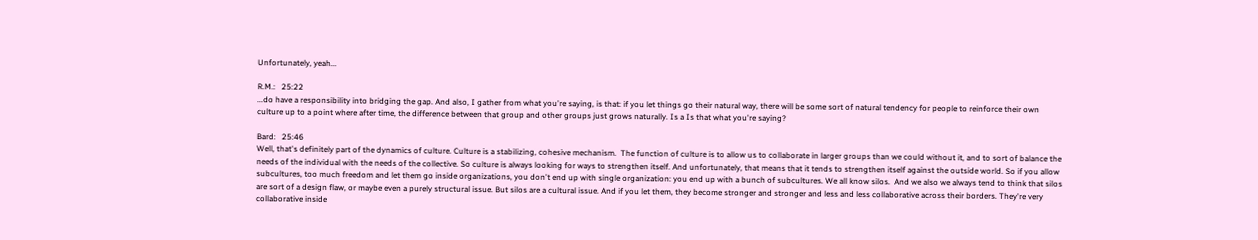Unfortunately, yeah...

R.M.:   25:22
...do have a responsibility into bridging the gap. And also, I gather from what you're saying, is that: if you let things go their natural way, there will be some sort of natural tendency for people to reinforce their own culture up to a point where after time, the difference between that group and other groups just grows naturally. Is a Is that what you're saying?

Bard:   25:46
Well, that's definitely part of the dynamics of culture. Culture is a stabilizing, cohesive mechanism.  The function of culture is to allow us to collaborate in larger groups than we could without it, and to sort of balance the needs of the individual with the needs of the collective. So culture is always looking for ways to strengthen itself. And unfortunately, that means that it tends to strengthen itself against the outside world. So if you allow subcultures, too much freedom and let them go inside organizations, you don't end up with single organization: you end up with a bunch of subcultures. We all know silos.  And we also we always tend to think that silos are sort of a design flaw, or maybe even a purely structural issue. But silos are a cultural issue. And if you let them, they become stronger and stronger and less and less collaborative across their borders. They're very collaborative inside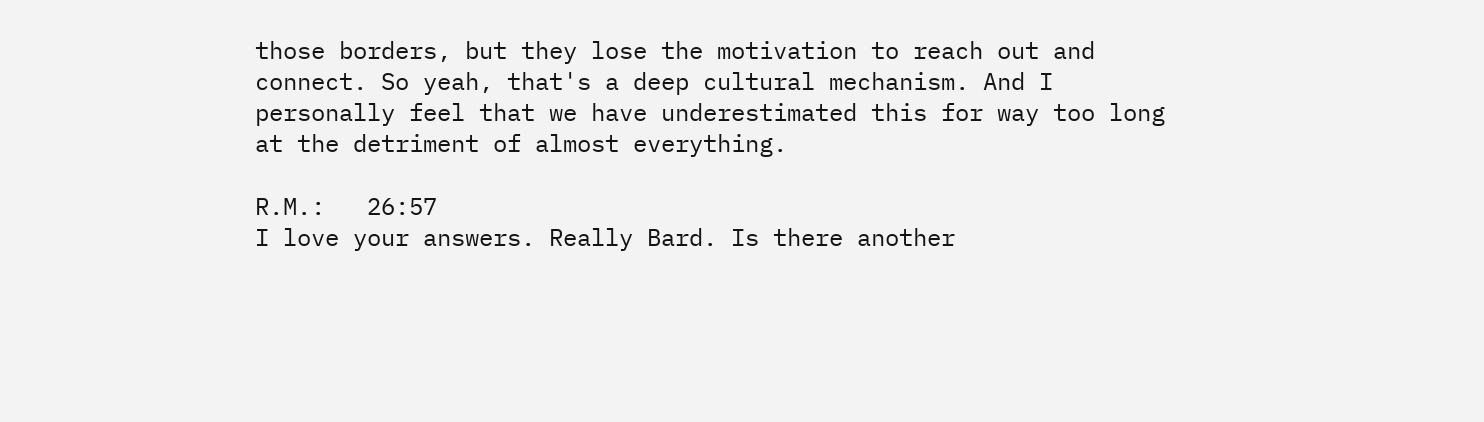those borders, but they lose the motivation to reach out and connect. So yeah, that's a deep cultural mechanism. And I personally feel that we have underestimated this for way too long at the detriment of almost everything.

R.M.:   26:57
I love your answers. Really Bard. Is there another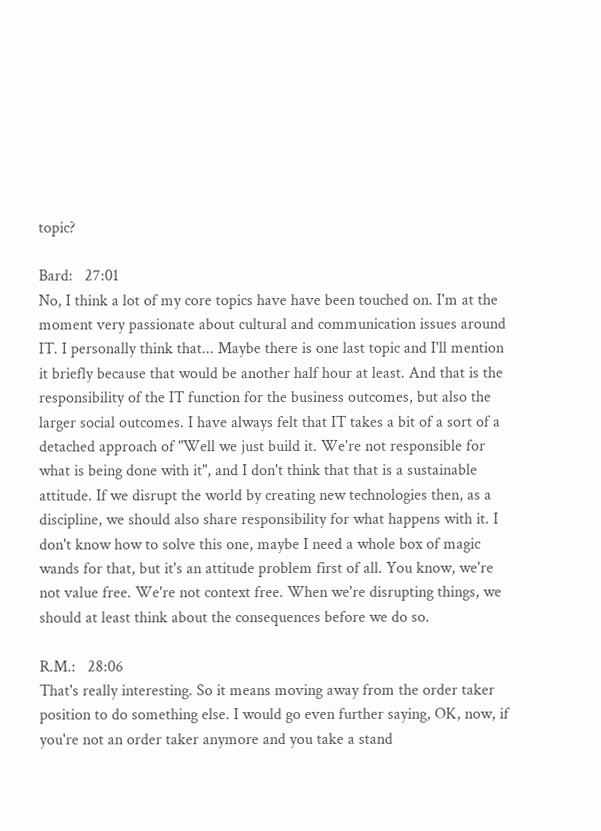topic?

Bard:   27:01
No, I think a lot of my core topics have have been touched on. I'm at the moment very passionate about cultural and communication issues around IT. I personally think that... Maybe there is one last topic and I'll mention it briefly because that would be another half hour at least. And that is the responsibility of the IT function for the business outcomes, but also the larger social outcomes. I have always felt that IT takes a bit of a sort of a detached approach of "Well we just build it. We're not responsible for what is being done with it", and I don't think that that is a sustainable attitude. If we disrupt the world by creating new technologies then, as a discipline, we should also share responsibility for what happens with it. I don't know how to solve this one, maybe I need a whole box of magic wands for that, but it's an attitude problem first of all. You know, we're not value free. We're not context free. When we're disrupting things, we should at least think about the consequences before we do so.

R.M.:   28:06
That's really interesting. So it means moving away from the order taker position to do something else. I would go even further saying, OK, now, if you're not an order taker anymore and you take a stand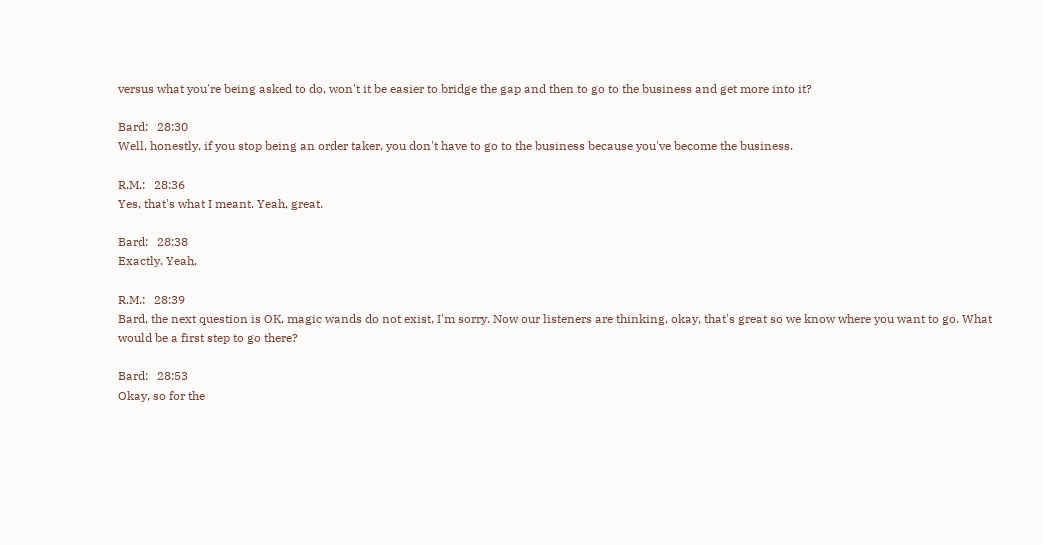versus what you're being asked to do, won't it be easier to bridge the gap and then to go to the business and get more into it?

Bard:   28:30
Well, honestly, if you stop being an order taker, you don't have to go to the business because you've become the business.

R.M.:   28:36
Yes, that's what I meant. Yeah, great.

Bard:   28:38
Exactly. Yeah,

R.M.:   28:39
Bard, the next question is OK, magic wands do not exist, I'm sorry. Now our listeners are thinking, okay, that's great so we know where you want to go. What would be a first step to go there?

Bard:   28:53
Okay, so for the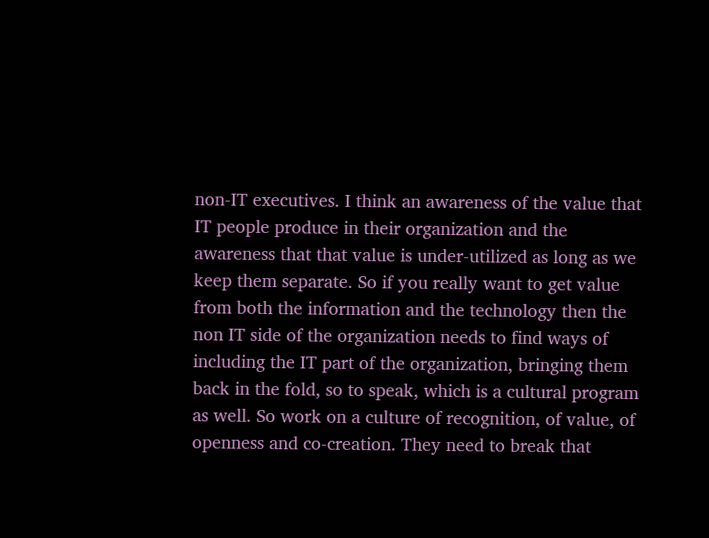non-IT executives. I think an awareness of the value that IT people produce in their organization and the awareness that that value is under-utilized as long as we keep them separate. So if you really want to get value from both the information and the technology then the non IT side of the organization needs to find ways of including the IT part of the organization, bringing them back in the fold, so to speak, which is a cultural program as well. So work on a culture of recognition, of value, of openness and co-creation. They need to break that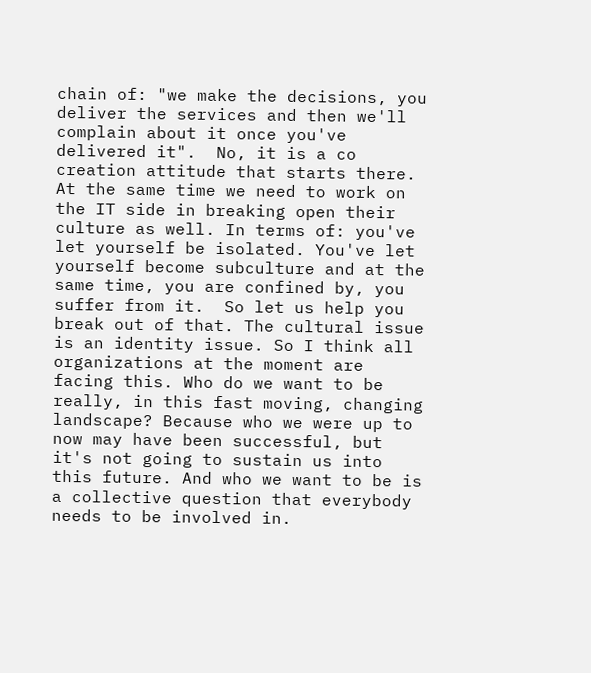chain of: "we make the decisions, you deliver the services and then we'll complain about it once you've delivered it".  No, it is a co creation attitude that starts there. At the same time we need to work on the IT side in breaking open their culture as well. In terms of: you've let yourself be isolated. You've let yourself become subculture and at the same time, you are confined by, you suffer from it.  So let us help you break out of that. The cultural issue is an identity issue. So I think all organizations at the moment are facing this. Who do we want to be really, in this fast moving, changing landscape? Because who we were up to now may have been successful, but it's not going to sustain us into this future. And who we want to be is a collective question that everybody needs to be involved in.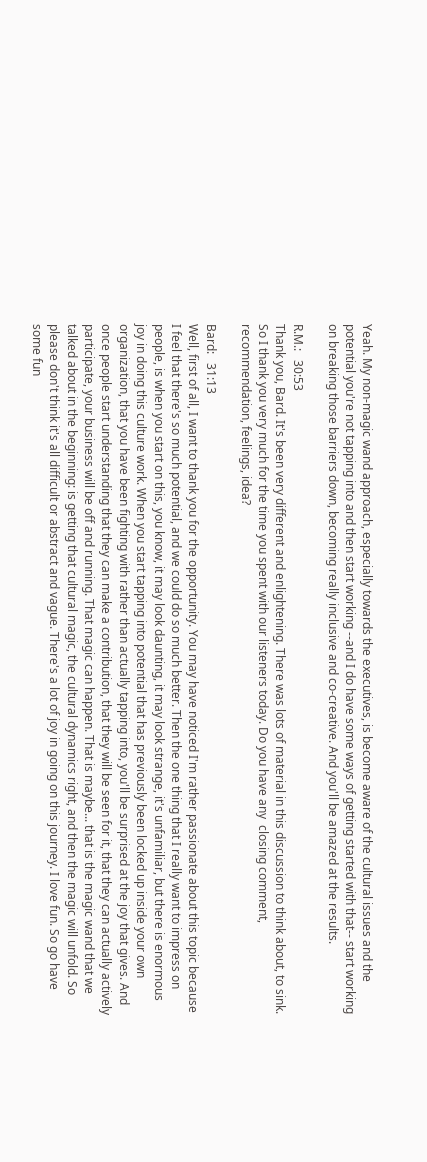Yeah. My non-magic wand approach, especially towards the executives, is become aware of the cultural issues and the potential you're not tapping into and then start working --and I do have some ways of getting started with that-- start working on breaking those barriers down, becoming really inclusive and co-creative. And you'll be amazed at the results.

R.M.:   30:53
Thank you, Bard. It's been very different and enlightening. There was lots of material in this discussion to think about, to sink.  So I thank you very much for the time you spent with our listeners today. Do you have any  closing comment, recommendation, feelings, idea?

Bard:   31:13
Well, first of all, I want to thank you for the opportunity. You may have noticed I'm rather passionate about this topic because I feel that there's so much potential, and we could do so much better. Then the one thing that I really want to impress on people, is when you start on this, you know, it may look daunting, it may look strange, it's unfamiliar, but there is enormous joy in doing this culture work. When you start tapping into potential that has previously been locked up inside your own organization, that you have been fighting with rather than actually tapping into, you'll be surprised at the joy that gives. And once people start understanding that they can make a contribution, that they will be seen for it, that they can actually actively participate, your business will be off and running. That magic can happen. That is maybe... that is the magic wand that we talked about in the beginning: is getting that cultural magic, the cultural dynamics right, and then the magic will unfold. So please don't think it's all difficult or abstract and vague. There's a lot of joy in going on this journey. I love fun. So go have some fun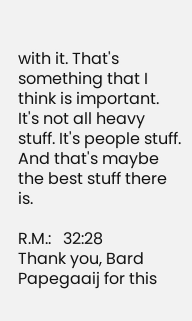with it. That's something that I think is important. It's not all heavy stuff. It's people stuff.  And that's maybe the best stuff there is.

R.M.:   32:28
Thank you, Bard Papegaaij for this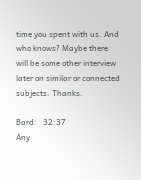time you spent with us. And who knows? Maybe there will be some other interview later on similar or connected  subjects. Thanks.

Bard:   32:37
Any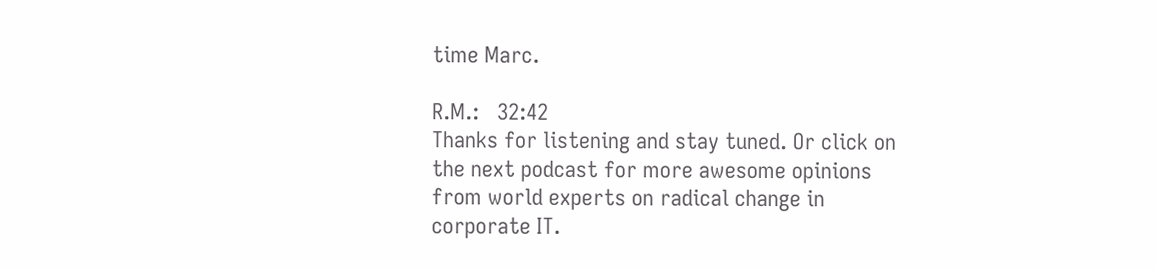time Marc.

R.M.:   32:42
Thanks for listening and stay tuned. Or click on the next podcast for more awesome opinions from world experts on radical change in corporate IT.